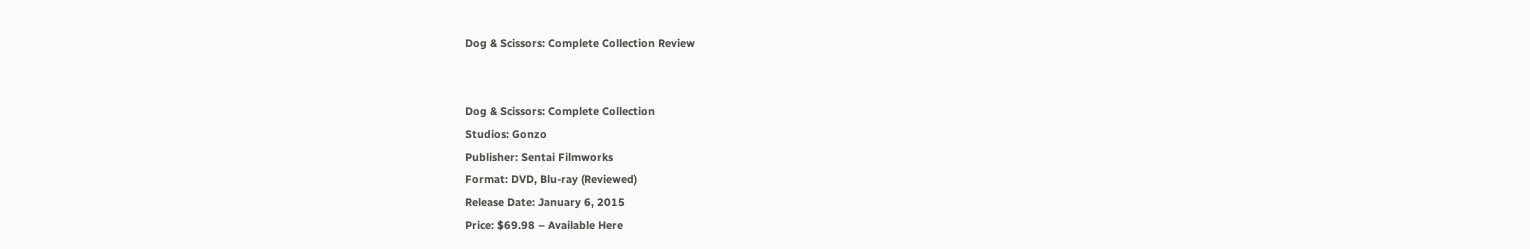Dog & Scissors: Complete Collection Review


Dog & Scissors: Complete Collection
Studios: Gonzo
Publisher: Sentai Filmworks
Format: DVD, Blu-ray (Reviewed)
Release Date: January 6, 2015
Price: $69.98 – Available Here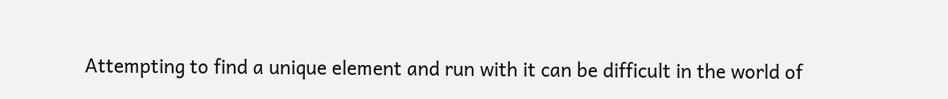Attempting to find a unique element and run with it can be difficult in the world of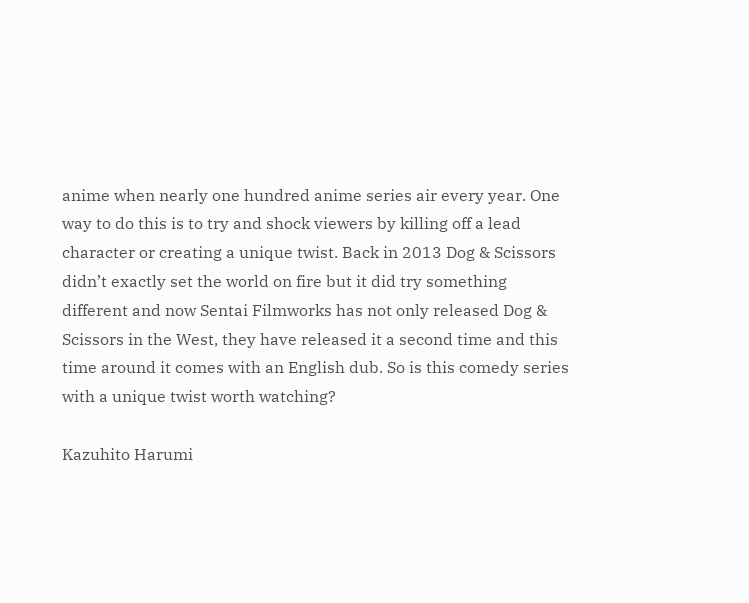anime when nearly one hundred anime series air every year. One way to do this is to try and shock viewers by killing off a lead character or creating a unique twist. Back in 2013 Dog & Scissors didn’t exactly set the world on fire but it did try something different and now Sentai Filmworks has not only released Dog & Scissors in the West, they have released it a second time and this time around it comes with an English dub. So is this comedy series with a unique twist worth watching?

Kazuhito Harumi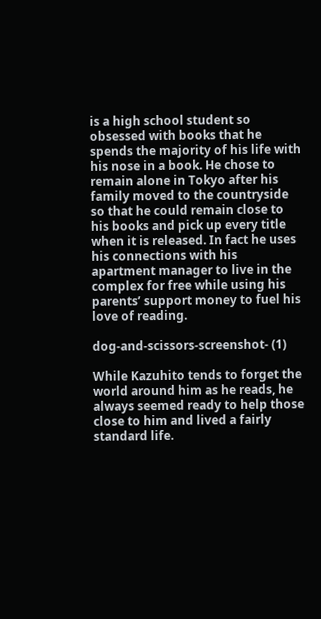is a high school student so obsessed with books that he spends the majority of his life with his nose in a book. He chose to remain alone in Tokyo after his family moved to the countryside so that he could remain close to his books and pick up every title when it is released. In fact he uses his connections with his apartment manager to live in the complex for free while using his parents’ support money to fuel his love of reading.

dog-and-scissors-screenshot- (1)

While Kazuhito tends to forget the world around him as he reads, he always seemed ready to help those close to him and lived a fairly standard life.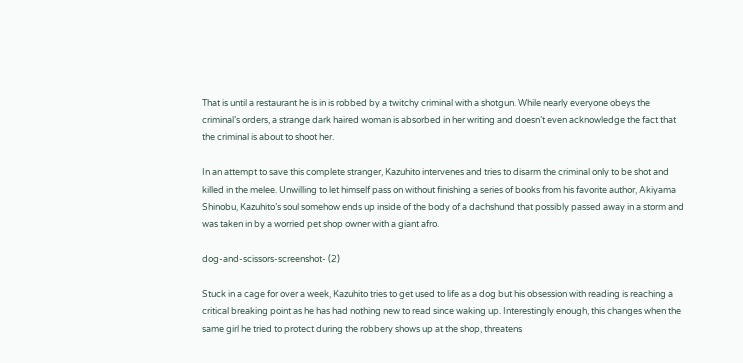That is until a restaurant he is in is robbed by a twitchy criminal with a shotgun. While nearly everyone obeys the criminal’s orders, a strange dark haired woman is absorbed in her writing and doesn’t even acknowledge the fact that the criminal is about to shoot her.

In an attempt to save this complete stranger, Kazuhito intervenes and tries to disarm the criminal only to be shot and killed in the melee. Unwilling to let himself pass on without finishing a series of books from his favorite author, Akiyama Shinobu, Kazuhito’s soul somehow ends up inside of the body of a dachshund that possibly passed away in a storm and was taken in by a worried pet shop owner with a giant afro.

dog-and-scissors-screenshot- (2)

Stuck in a cage for over a week, Kazuhito tries to get used to life as a dog but his obsession with reading is reaching a critical breaking point as he has had nothing new to read since waking up. Interestingly enough, this changes when the same girl he tried to protect during the robbery shows up at the shop, threatens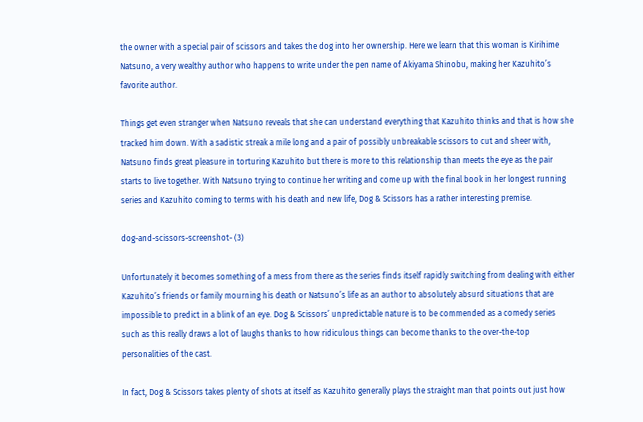the owner with a special pair of scissors and takes the dog into her ownership. Here we learn that this woman is Kirihime Natsuno, a very wealthy author who happens to write under the pen name of Akiyama Shinobu, making her Kazuhito’s favorite author.

Things get even stranger when Natsuno reveals that she can understand everything that Kazuhito thinks and that is how she tracked him down. With a sadistic streak a mile long and a pair of possibly unbreakable scissors to cut and sheer with, Natsuno finds great pleasure in torturing Kazuhito but there is more to this relationship than meets the eye as the pair starts to live together. With Natsuno trying to continue her writing and come up with the final book in her longest running series and Kazuhito coming to terms with his death and new life, Dog & Scissors has a rather interesting premise.

dog-and-scissors-screenshot- (3)

Unfortunately it becomes something of a mess from there as the series finds itself rapidly switching from dealing with either Kazuhito’s friends or family mourning his death or Natsuno’s life as an author to absolutely absurd situations that are impossible to predict in a blink of an eye. Dog & Scissors’ unpredictable nature is to be commended as a comedy series such as this really draws a lot of laughs thanks to how ridiculous things can become thanks to the over-the-top personalities of the cast.

In fact, Dog & Scissors takes plenty of shots at itself as Kazuhito generally plays the straight man that points out just how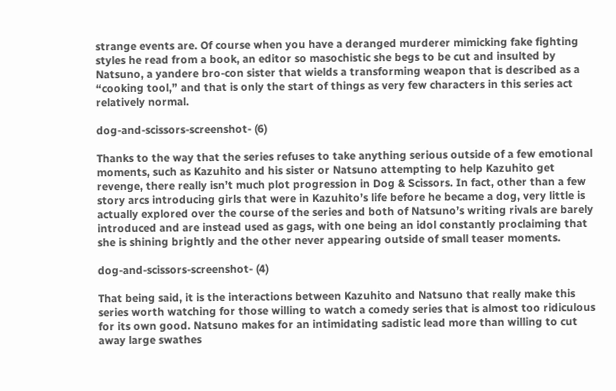strange events are. Of course when you have a deranged murderer mimicking fake fighting styles he read from a book, an editor so masochistic she begs to be cut and insulted by Natsuno, a yandere bro-con sister that wields a transforming weapon that is described as a “cooking tool,” and that is only the start of things as very few characters in this series act relatively normal.

dog-and-scissors-screenshot- (6)

Thanks to the way that the series refuses to take anything serious outside of a few emotional moments, such as Kazuhito and his sister or Natsuno attempting to help Kazuhito get revenge, there really isn’t much plot progression in Dog & Scissors. In fact, other than a few story arcs introducing girls that were in Kazuhito’s life before he became a dog, very little is actually explored over the course of the series and both of Natsuno’s writing rivals are barely introduced and are instead used as gags, with one being an idol constantly proclaiming that she is shining brightly and the other never appearing outside of small teaser moments.

dog-and-scissors-screenshot- (4)

That being said, it is the interactions between Kazuhito and Natsuno that really make this series worth watching for those willing to watch a comedy series that is almost too ridiculous for its own good. Natsuno makes for an intimidating sadistic lead more than willing to cut away large swathes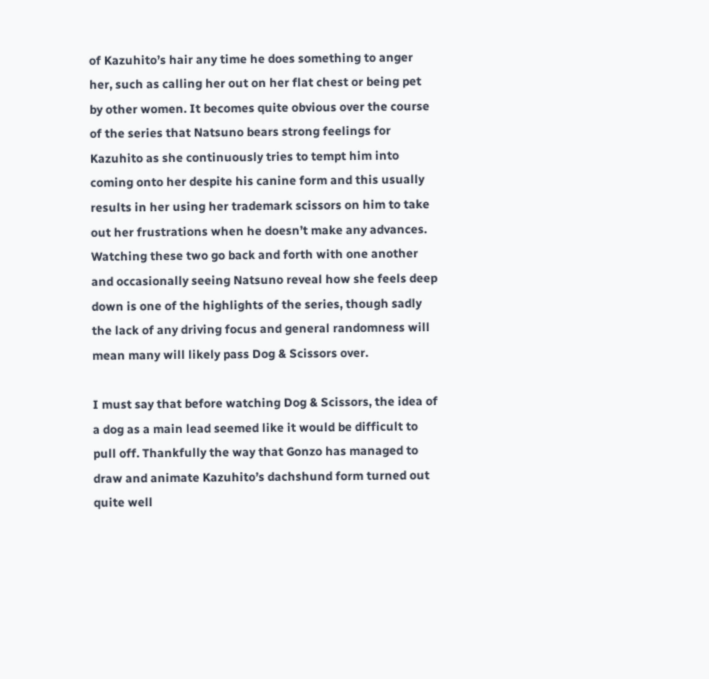of Kazuhito’s hair any time he does something to anger her, such as calling her out on her flat chest or being pet by other women. It becomes quite obvious over the course of the series that Natsuno bears strong feelings for Kazuhito as she continuously tries to tempt him into coming onto her despite his canine form and this usually results in her using her trademark scissors on him to take out her frustrations when he doesn’t make any advances. Watching these two go back and forth with one another and occasionally seeing Natsuno reveal how she feels deep down is one of the highlights of the series, though sadly the lack of any driving focus and general randomness will mean many will likely pass Dog & Scissors over.

I must say that before watching Dog & Scissors, the idea of a dog as a main lead seemed like it would be difficult to pull off. Thankfully the way that Gonzo has managed to draw and animate Kazuhito’s dachshund form turned out quite well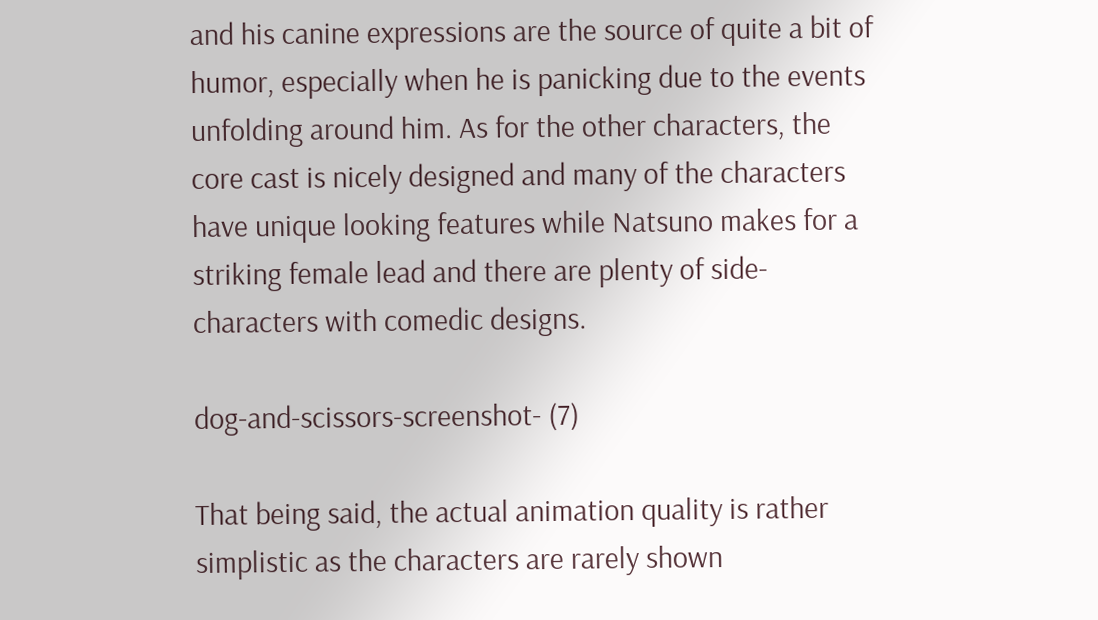and his canine expressions are the source of quite a bit of humor, especially when he is panicking due to the events unfolding around him. As for the other characters, the core cast is nicely designed and many of the characters have unique looking features while Natsuno makes for a striking female lead and there are plenty of side-characters with comedic designs.

dog-and-scissors-screenshot- (7)

That being said, the actual animation quality is rather simplistic as the characters are rarely shown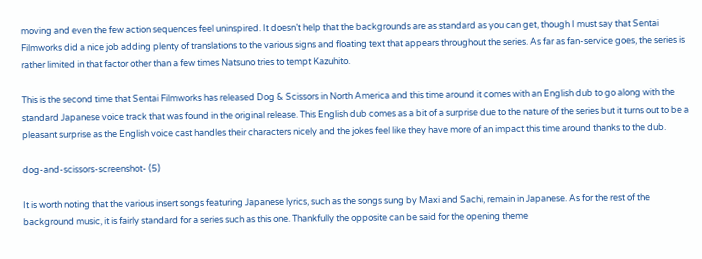moving and even the few action sequences feel uninspired. It doesn’t help that the backgrounds are as standard as you can get, though I must say that Sentai Filmworks did a nice job adding plenty of translations to the various signs and floating text that appears throughout the series. As far as fan-service goes, the series is rather limited in that factor other than a few times Natsuno tries to tempt Kazuhito.

This is the second time that Sentai Filmworks has released Dog & Scissors in North America and this time around it comes with an English dub to go along with the standard Japanese voice track that was found in the original release. This English dub comes as a bit of a surprise due to the nature of the series but it turns out to be a pleasant surprise as the English voice cast handles their characters nicely and the jokes feel like they have more of an impact this time around thanks to the dub.

dog-and-scissors-screenshot- (5)

It is worth noting that the various insert songs featuring Japanese lyrics, such as the songs sung by Maxi and Sachi, remain in Japanese. As for the rest of the background music, it is fairly standard for a series such as this one. Thankfully the opposite can be said for the opening theme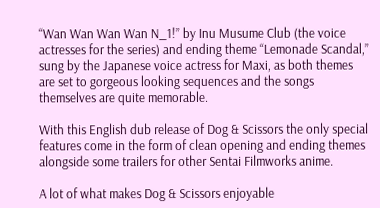“Wan Wan Wan Wan N_1!” by Inu Musume Club (the voice actresses for the series) and ending theme “Lemonade Scandal,” sung by the Japanese voice actress for Maxi, as both themes are set to gorgeous looking sequences and the songs themselves are quite memorable.

With this English dub release of Dog & Scissors the only special features come in the form of clean opening and ending themes alongside some trailers for other Sentai Filmworks anime.

A lot of what makes Dog & Scissors enjoyable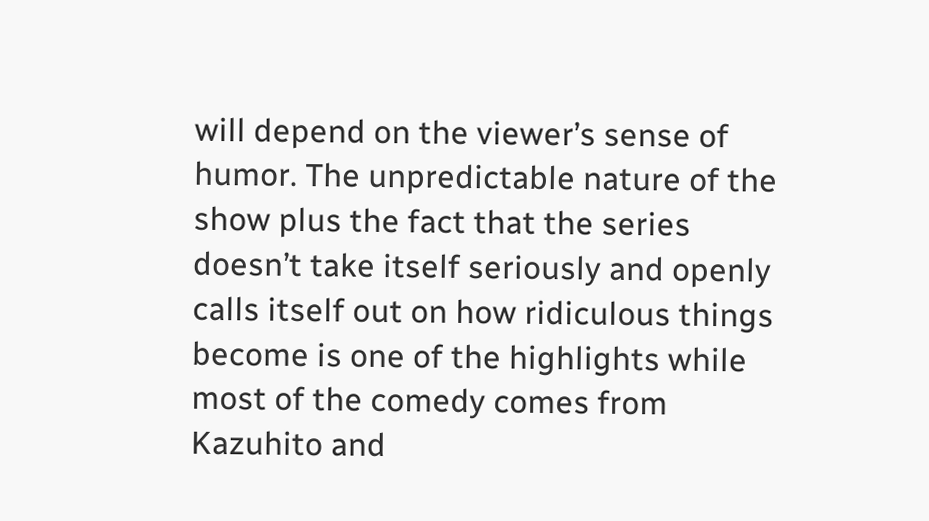will depend on the viewer’s sense of humor. The unpredictable nature of the show plus the fact that the series doesn’t take itself seriously and openly calls itself out on how ridiculous things become is one of the highlights while most of the comedy comes from Kazuhito and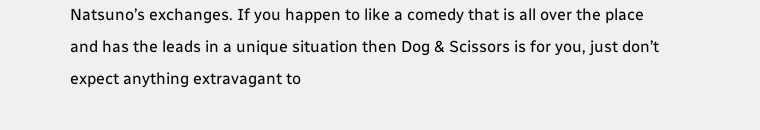Natsuno’s exchanges. If you happen to like a comedy that is all over the place and has the leads in a unique situation then Dog & Scissors is for you, just don’t expect anything extravagant to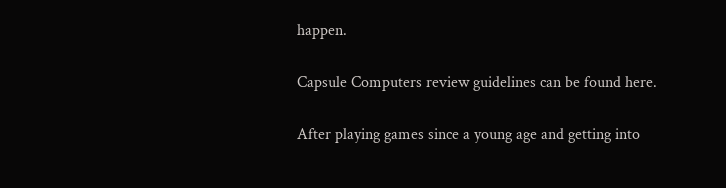happen.

Capsule Computers review guidelines can be found here.

After playing games since a young age and getting into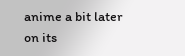anime a bit later on its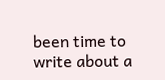been time to write about a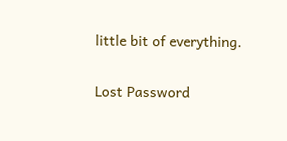little bit of everything.

Lost Password